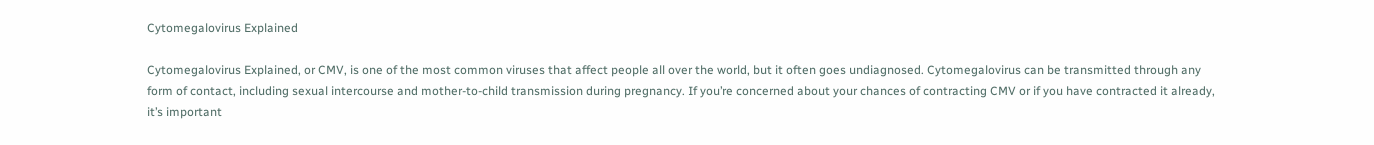Cytomegalovirus Explained

Cytomegalovirus Explained, or CMV, is one of the most common viruses that affect people all over the world, but it often goes undiagnosed. Cytomegalovirus can be transmitted through any form of contact, including sexual intercourse and mother-to-child transmission during pregnancy. If you’re concerned about your chances of contracting CMV or if you have contracted it already, it’s important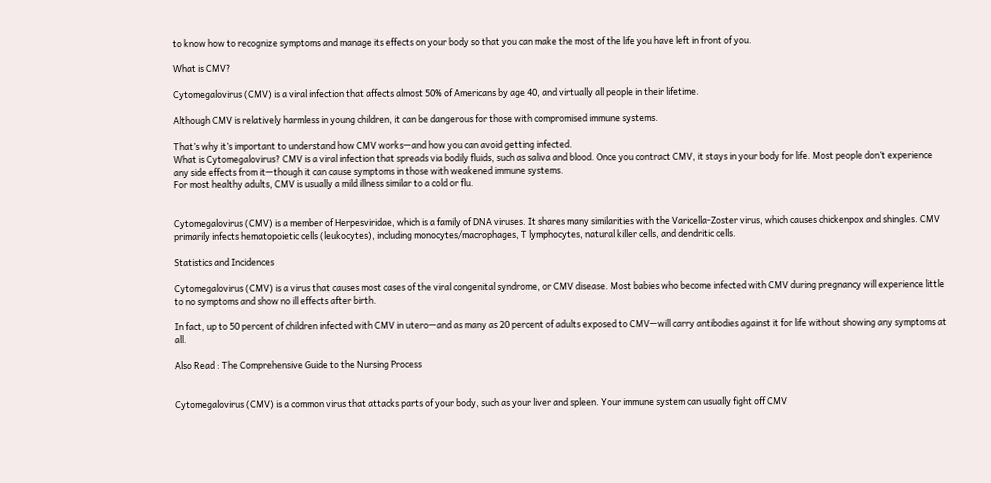to know how to recognize symptoms and manage its effects on your body so that you can make the most of the life you have left in front of you.

What is CMV?

Cytomegalovirus (CMV) is a viral infection that affects almost 50% of Americans by age 40, and virtually all people in their lifetime.

Although CMV is relatively harmless in young children, it can be dangerous for those with compromised immune systems.

That’s why it’s important to understand how CMV works—and how you can avoid getting infected.
What is Cytomegalovirus? CMV is a viral infection that spreads via bodily fluids, such as saliva and blood. Once you contract CMV, it stays in your body for life. Most people don’t experience any side effects from it—though it can cause symptoms in those with weakened immune systems.
For most healthy adults, CMV is usually a mild illness similar to a cold or flu.


Cytomegalovirus (CMV) is a member of Herpesviridae, which is a family of DNA viruses. It shares many similarities with the Varicella-Zoster virus, which causes chickenpox and shingles. CMV primarily infects hematopoietic cells (leukocytes), including monocytes/macrophages, T lymphocytes, natural killer cells, and dendritic cells.

Statistics and Incidences

Cytomegalovirus (CMV) is a virus that causes most cases of the viral congenital syndrome, or CMV disease. Most babies who become infected with CMV during pregnancy will experience little to no symptoms and show no ill effects after birth.

In fact, up to 50 percent of children infected with CMV in utero—and as many as 20 percent of adults exposed to CMV—will carry antibodies against it for life without showing any symptoms at all.

Also Read : The Comprehensive Guide to the Nursing Process


Cytomegalovirus (CMV) is a common virus that attacks parts of your body, such as your liver and spleen. Your immune system can usually fight off CMV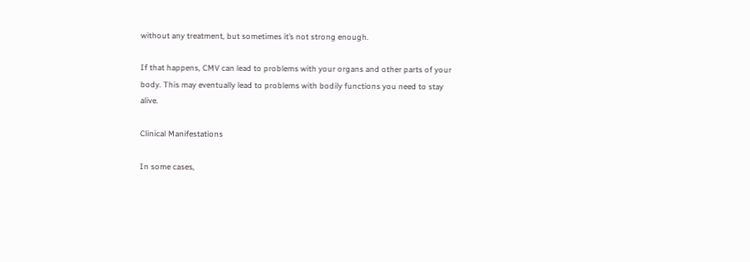without any treatment, but sometimes it’s not strong enough.

If that happens, CMV can lead to problems with your organs and other parts of your body. This may eventually lead to problems with bodily functions you need to stay alive.

Clinical Manifestations

In some cases,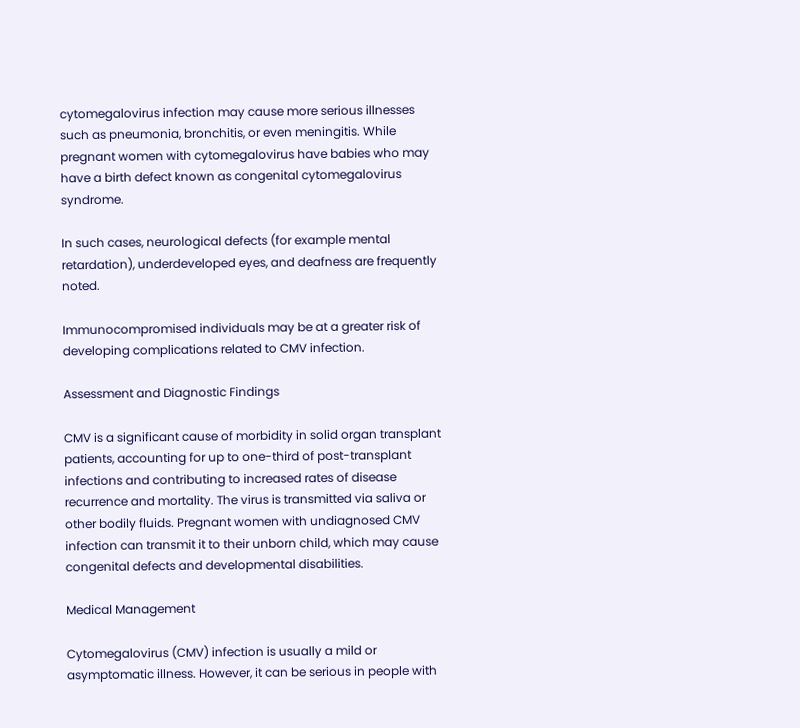cytomegalovirus infection may cause more serious illnesses such as pneumonia, bronchitis, or even meningitis. While pregnant women with cytomegalovirus have babies who may have a birth defect known as congenital cytomegalovirus syndrome.

In such cases, neurological defects (for example mental retardation), underdeveloped eyes, and deafness are frequently noted.

Immunocompromised individuals may be at a greater risk of developing complications related to CMV infection.

Assessment and Diagnostic Findings

CMV is a significant cause of morbidity in solid organ transplant patients, accounting for up to one-third of post-transplant infections and contributing to increased rates of disease recurrence and mortality. The virus is transmitted via saliva or other bodily fluids. Pregnant women with undiagnosed CMV infection can transmit it to their unborn child, which may cause congenital defects and developmental disabilities.

Medical Management

Cytomegalovirus (CMV) infection is usually a mild or asymptomatic illness. However, it can be serious in people with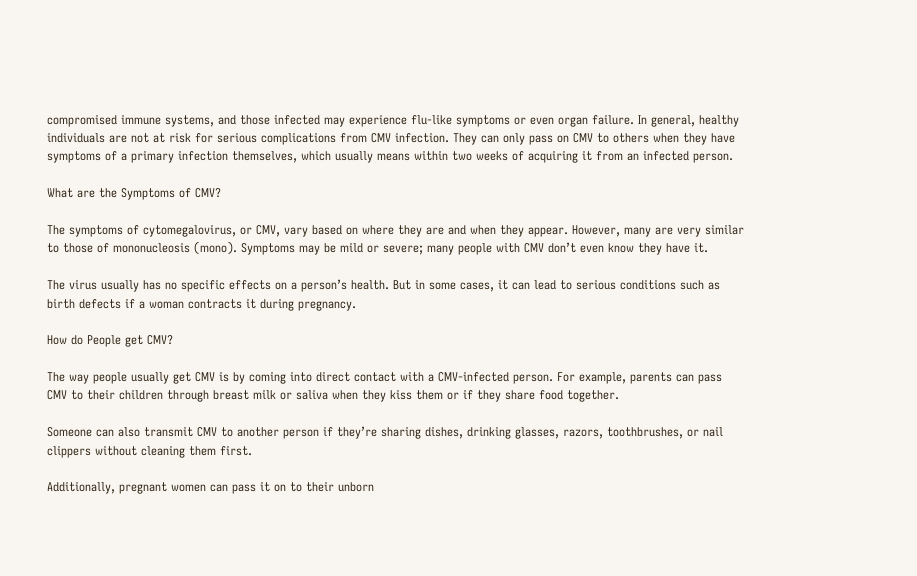compromised immune systems, and those infected may experience flu-like symptoms or even organ failure. In general, healthy individuals are not at risk for serious complications from CMV infection. They can only pass on CMV to others when they have symptoms of a primary infection themselves, which usually means within two weeks of acquiring it from an infected person.

What are the Symptoms of CMV?

The symptoms of cytomegalovirus, or CMV, vary based on where they are and when they appear. However, many are very similar to those of mononucleosis (mono). Symptoms may be mild or severe; many people with CMV don’t even know they have it.

The virus usually has no specific effects on a person’s health. But in some cases, it can lead to serious conditions such as birth defects if a woman contracts it during pregnancy.

How do People get CMV?

The way people usually get CMV is by coming into direct contact with a CMV-infected person. For example, parents can pass CMV to their children through breast milk or saliva when they kiss them or if they share food together.

Someone can also transmit CMV to another person if they’re sharing dishes, drinking glasses, razors, toothbrushes, or nail clippers without cleaning them first.

Additionally, pregnant women can pass it on to their unborn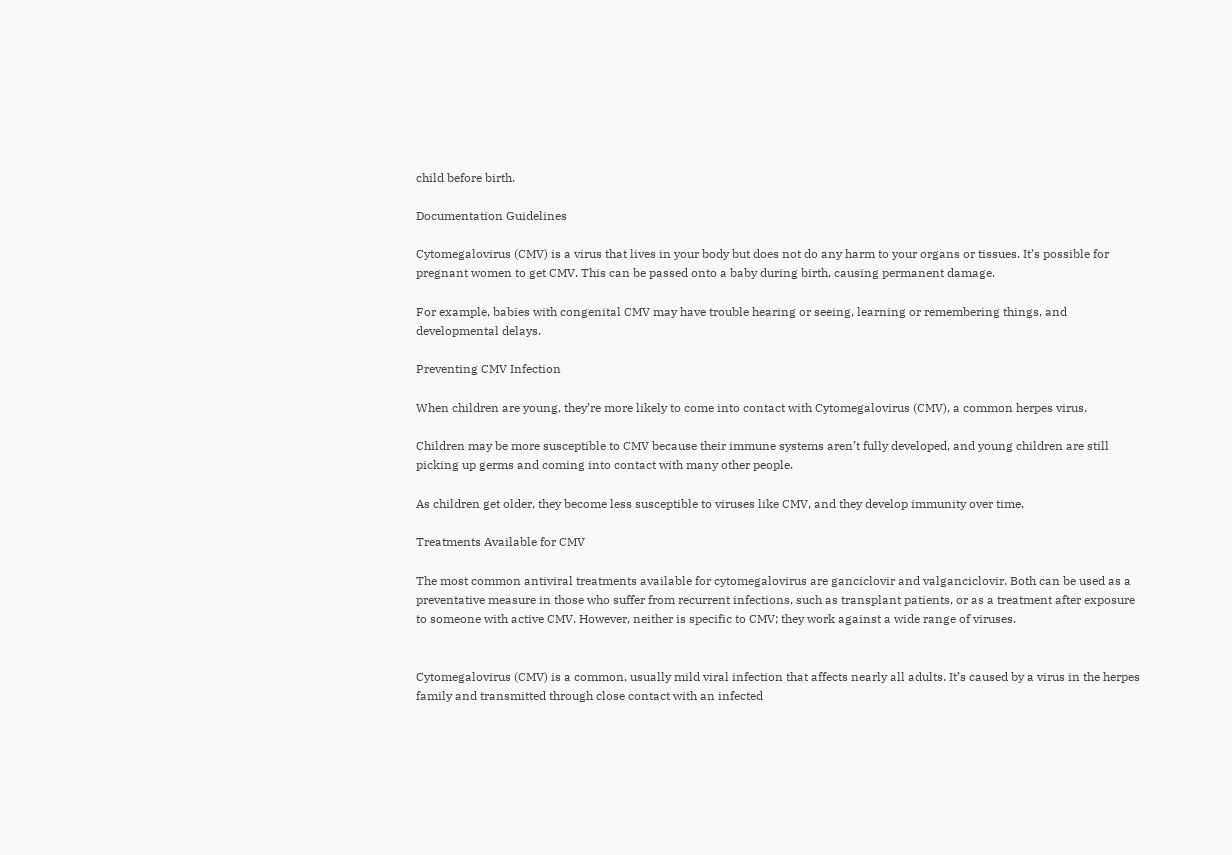child before birth.

Documentation Guidelines

Cytomegalovirus (CMV) is a virus that lives in your body but does not do any harm to your organs or tissues. It’s possible for pregnant women to get CMV. This can be passed onto a baby during birth, causing permanent damage.

For example, babies with congenital CMV may have trouble hearing or seeing, learning or remembering things, and developmental delays.

Preventing CMV Infection

When children are young, they’re more likely to come into contact with Cytomegalovirus (CMV), a common herpes virus.

Children may be more susceptible to CMV because their immune systems aren’t fully developed, and young children are still picking up germs and coming into contact with many other people.

As children get older, they become less susceptible to viruses like CMV, and they develop immunity over time.

Treatments Available for CMV

The most common antiviral treatments available for cytomegalovirus are ganciclovir and valganciclovir. Both can be used as a preventative measure in those who suffer from recurrent infections, such as transplant patients, or as a treatment after exposure to someone with active CMV. However, neither is specific to CMV; they work against a wide range of viruses.


Cytomegalovirus (CMV) is a common, usually mild viral infection that affects nearly all adults. It’s caused by a virus in the herpes family and transmitted through close contact with an infected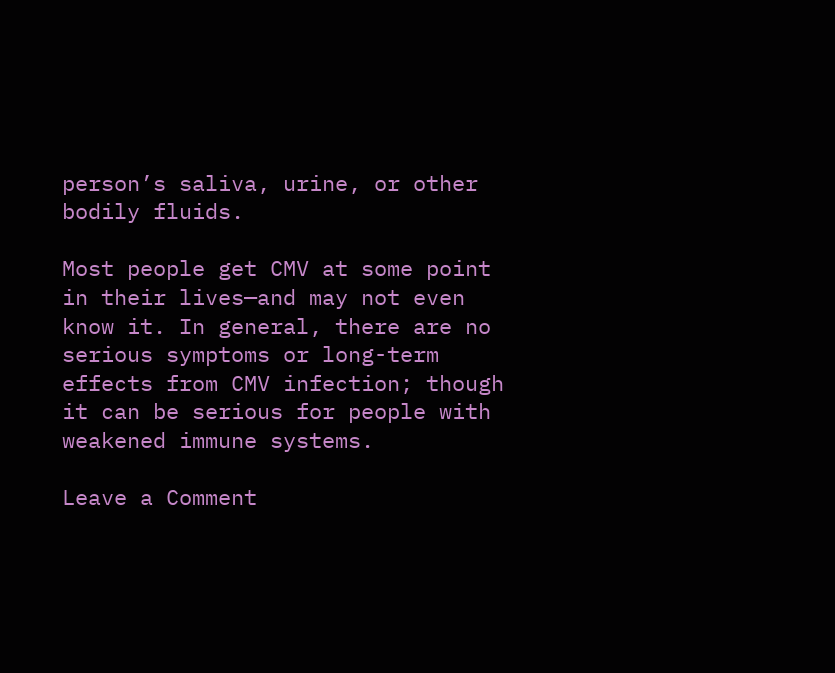person’s saliva, urine, or other bodily fluids.

Most people get CMV at some point in their lives—and may not even know it. In general, there are no serious symptoms or long-term effects from CMV infection; though it can be serious for people with weakened immune systems.

Leave a Comment